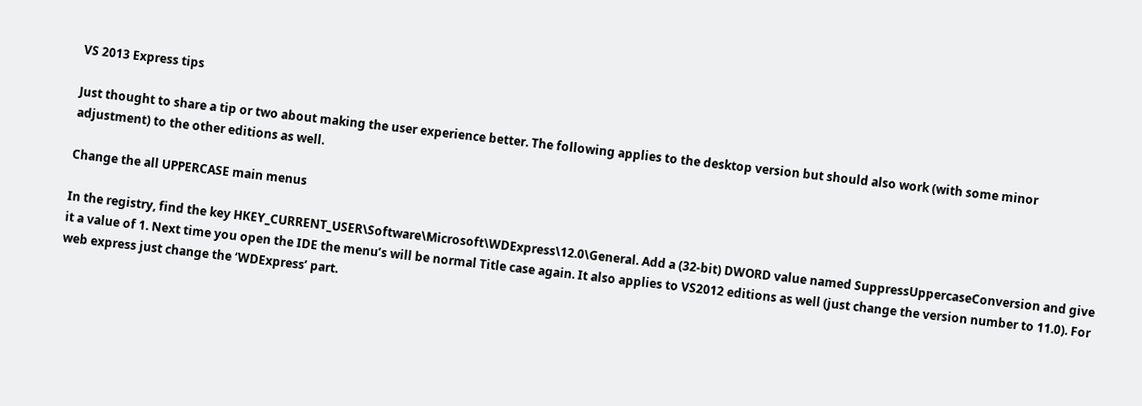VS 2013 Express tips

Just thought to share a tip or two about making the user experience better. The following applies to the desktop version but should also work (with some minor adjustment) to the other editions as well.

Change the all UPPERCASE main menus

In the registry, find the key HKEY_CURRENT_USER\Software\Microsoft\WDExpress\12.0\General. Add a (32-bit) DWORD value named SuppressUppercaseConversion and give it a value of 1. Next time you open the IDE the menu’s will be normal Title case again. It also applies to VS2012 editions as well (just change the version number to 11.0). For web express just change the ‘WDExpress’ part.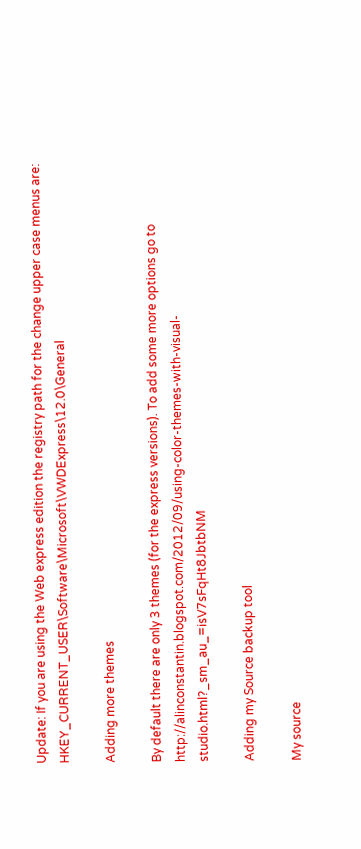Update: If you are using the Web express edition the registry path for the change upper case menus are: HKEY_CURRENT_USER\Software\Microsoft\VWDExpress\12.0\General

Adding more themes

By default there are only 3 themes (for the express versions). To add some more options go to http://alinconstantin.blogspot.com/2012/09/using-color-themes-with-visual-studio.html?_sm_au_=isV7sFqHt8JbtbNM

Adding my Source backup tool

My source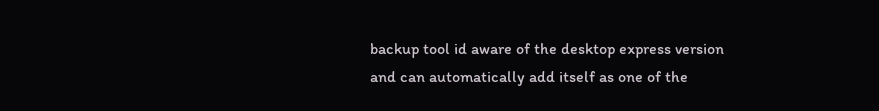backup tool id aware of the desktop express version and can automatically add itself as one of the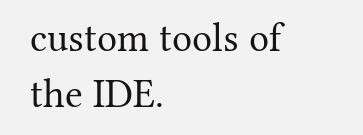custom tools of the IDE.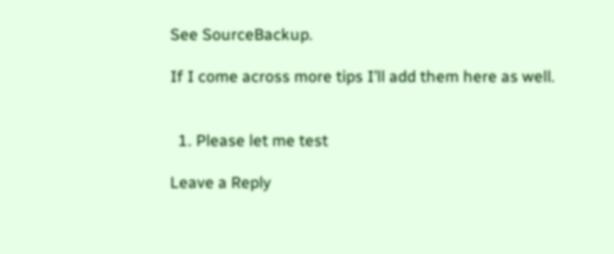See SourceBackup.

If I come across more tips I’ll add them here as well.


  1. Please let me test

Leave a Reply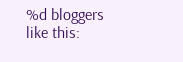%d bloggers like this: